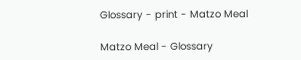Glossary - print - Matzo Meal

Matzo Meal - Glossary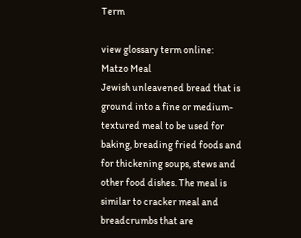Term

view glossary term online:
Matzo Meal
Jewish unleavened bread that is ground into a fine or medium-textured meal to be used for baking, breading fried foods and for thickening soups, stews and other food dishes. The meal is similar to cracker meal and breadcrumbs that are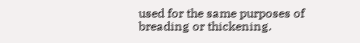used for the same purposes of breading or thickening.